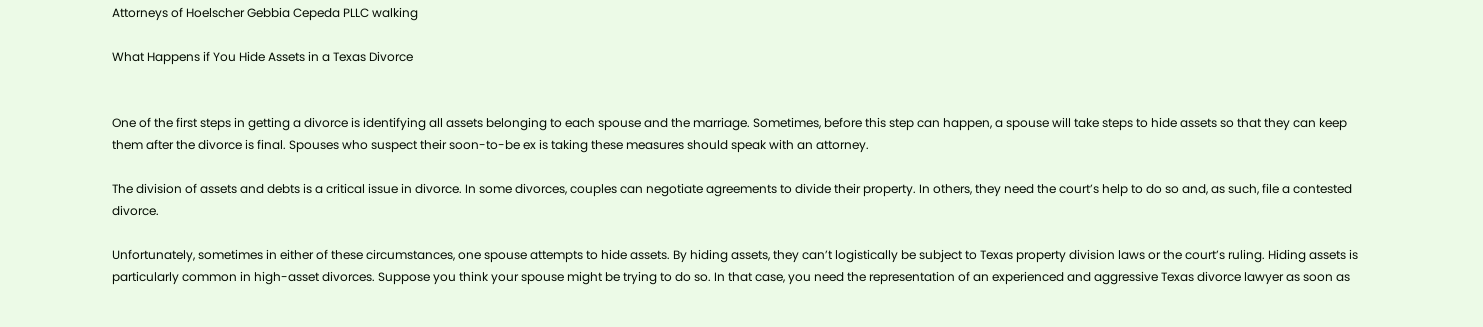Attorneys of Hoelscher Gebbia Cepeda PLLC walking

What Happens if You Hide Assets in a Texas Divorce


One of the first steps in getting a divorce is identifying all assets belonging to each spouse and the marriage. Sometimes, before this step can happen, a spouse will take steps to hide assets so that they can keep them after the divorce is final. Spouses who suspect their soon-to-be ex is taking these measures should speak with an attorney.

The division of assets and debts is a critical issue in divorce. In some divorces, couples can negotiate agreements to divide their property. In others, they need the court’s help to do so and, as such, file a contested divorce.

Unfortunately, sometimes in either of these circumstances, one spouse attempts to hide assets. By hiding assets, they can’t logistically be subject to Texas property division laws or the court’s ruling. Hiding assets is particularly common in high-asset divorces. Suppose you think your spouse might be trying to do so. In that case, you need the representation of an experienced and aggressive Texas divorce lawyer as soon as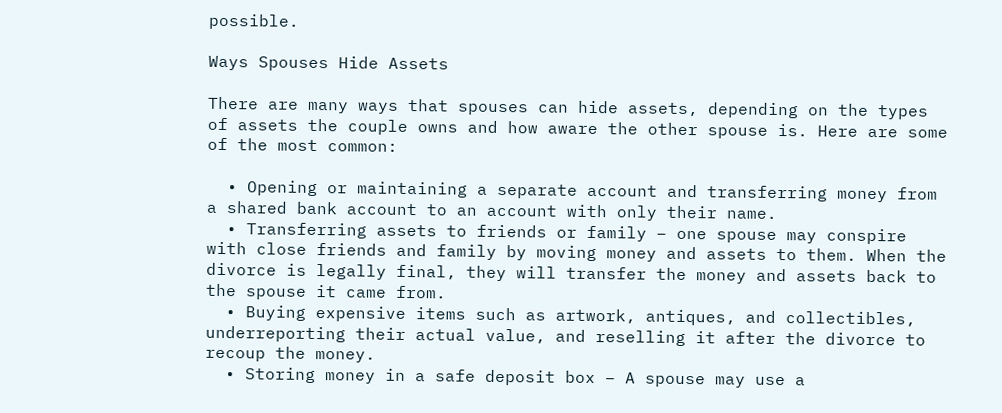possible.

Ways Spouses Hide Assets

There are many ways that spouses can hide assets, depending on the types of assets the couple owns and how aware the other spouse is. Here are some of the most common:

  • Opening or maintaining a separate account and transferring money from a shared bank account to an account with only their name.
  • Transferring assets to friends or family – one spouse may conspire with close friends and family by moving money and assets to them. When the divorce is legally final, they will transfer the money and assets back to the spouse it came from.
  • Buying expensive items such as artwork, antiques, and collectibles, underreporting their actual value, and reselling it after the divorce to recoup the money.
  • Storing money in a safe deposit box – A spouse may use a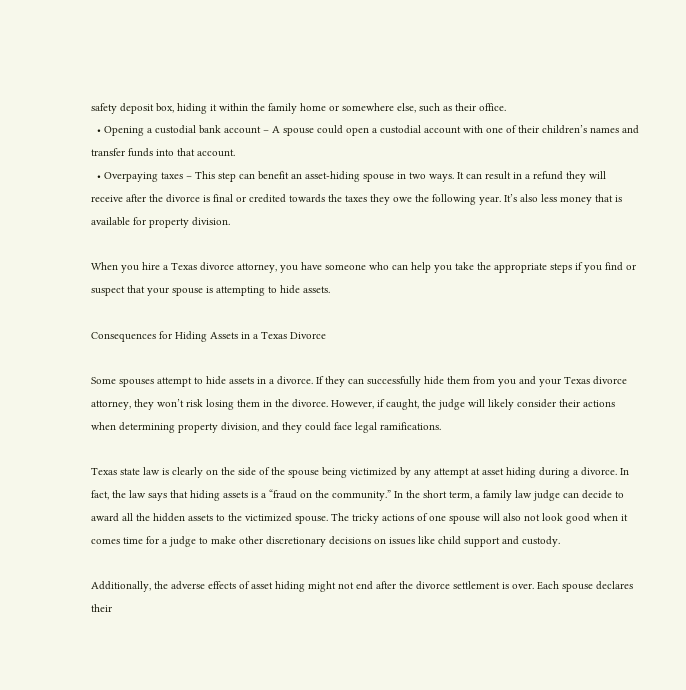safety deposit box, hiding it within the family home or somewhere else, such as their office.
  • Opening a custodial bank account – A spouse could open a custodial account with one of their children’s names and transfer funds into that account.
  • Overpaying taxes – This step can benefit an asset-hiding spouse in two ways. It can result in a refund they will receive after the divorce is final or credited towards the taxes they owe the following year. It’s also less money that is available for property division.

When you hire a Texas divorce attorney, you have someone who can help you take the appropriate steps if you find or suspect that your spouse is attempting to hide assets.

Consequences for Hiding Assets in a Texas Divorce

Some spouses attempt to hide assets in a divorce. If they can successfully hide them from you and your Texas divorce attorney, they won’t risk losing them in the divorce. However, if caught, the judge will likely consider their actions when determining property division, and they could face legal ramifications.

Texas state law is clearly on the side of the spouse being victimized by any attempt at asset hiding during a divorce. In fact, the law says that hiding assets is a “fraud on the community.” In the short term, a family law judge can decide to award all the hidden assets to the victimized spouse. The tricky actions of one spouse will also not look good when it comes time for a judge to make other discretionary decisions on issues like child support and custody.

Additionally, the adverse effects of asset hiding might not end after the divorce settlement is over. Each spouse declares their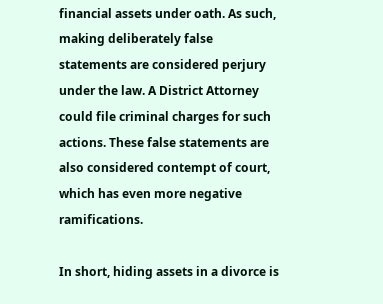financial assets under oath. As such, making deliberately false statements are considered perjury under the law. A District Attorney could file criminal charges for such actions. These false statements are also considered contempt of court, which has even more negative ramifications.

In short, hiding assets in a divorce is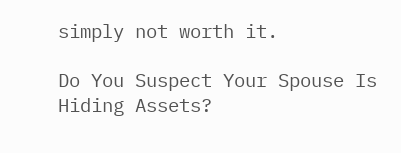simply not worth it.

Do You Suspect Your Spouse Is Hiding Assets?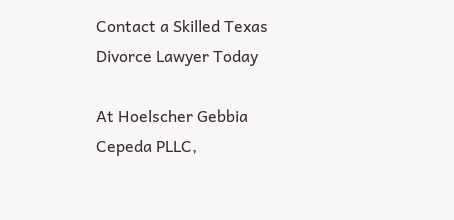Contact a Skilled Texas Divorce Lawyer Today

At Hoelscher Gebbia Cepeda PLLC,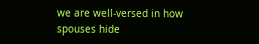we are well-versed in how spouses hide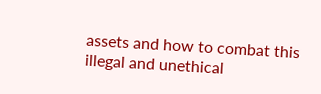assets and how to combat this illegal and unethical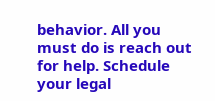behavior. All you must do is reach out for help. Schedule your legal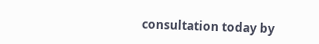consultation today by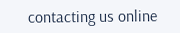contacting us online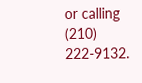or calling (210) 222-9132.